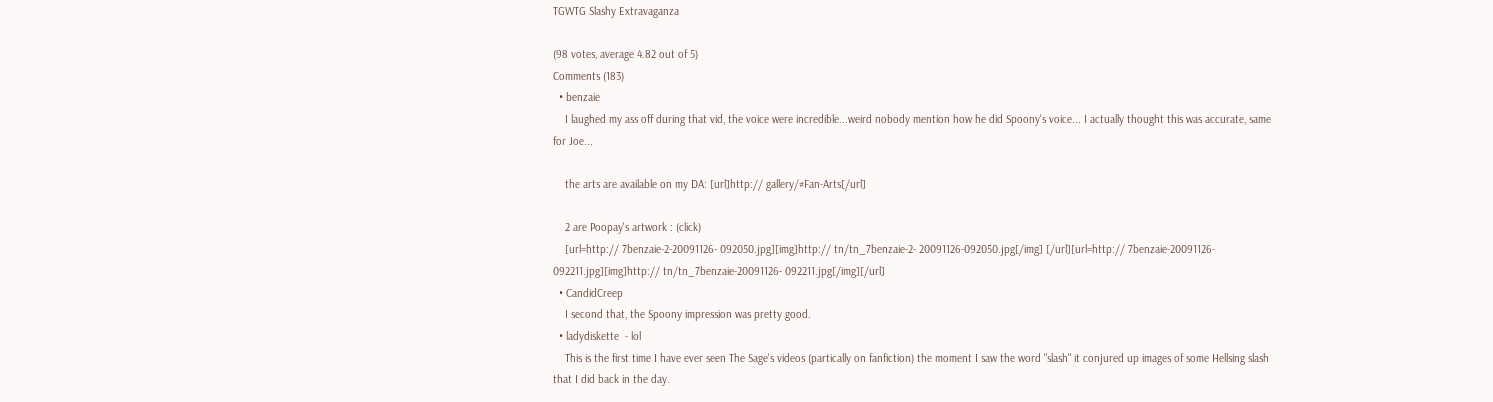TGWTG Slashy Extravaganza

(98 votes, average 4.82 out of 5)
Comments (183)
  • benzaie
    I laughed my ass off during that vid, the voice were incredible...weird nobody mention how he did Spoony's voice... I actually thought this was accurate, same for Joe...

    the arts are available on my DA: [url]http:// gallery/#Fan-Arts[/url]

    2 are Poopay's artwork : (click)
    [url=http:// 7benzaie-2-20091126- 092050.jpg][img]http:// tn/tn_7benzaie-2- 20091126-092050.jpg[/img] [/url][url=http:// 7benzaie-20091126- 092211.jpg][img]http:// tn/tn_7benzaie-20091126- 092211.jpg[/img][/url]
  • CandidCreep
    I second that, the Spoony impression was pretty good.
  • ladydiskette  - lol
    This is the first time I have ever seen The Sage's videos (partically on fanfiction) the moment I saw the word "slash" it conjured up images of some Hellsing slash that I did back in the day.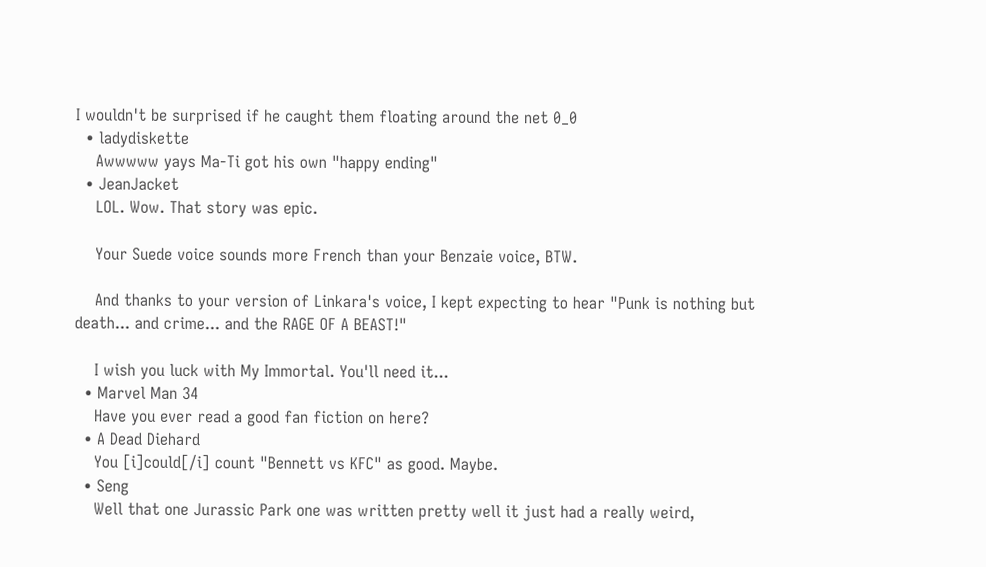I wouldn't be surprised if he caught them floating around the net 0_0
  • ladydiskette
    Awwwww yays Ma-Ti got his own "happy ending"
  • JeanJacket
    LOL. Wow. That story was epic.

    Your Suede voice sounds more French than your Benzaie voice, BTW.

    And thanks to your version of Linkara's voice, I kept expecting to hear "Punk is nothing but death... and crime... and the RAGE OF A BEAST!"

    I wish you luck with My Immortal. You'll need it...
  • Marvel Man 34
    Have you ever read a good fan fiction on here?
  • A Dead Diehard
    You [i]could[/i] count "Bennett vs KFC" as good. Maybe.
  • Seng
    Well that one Jurassic Park one was written pretty well it just had a really weird,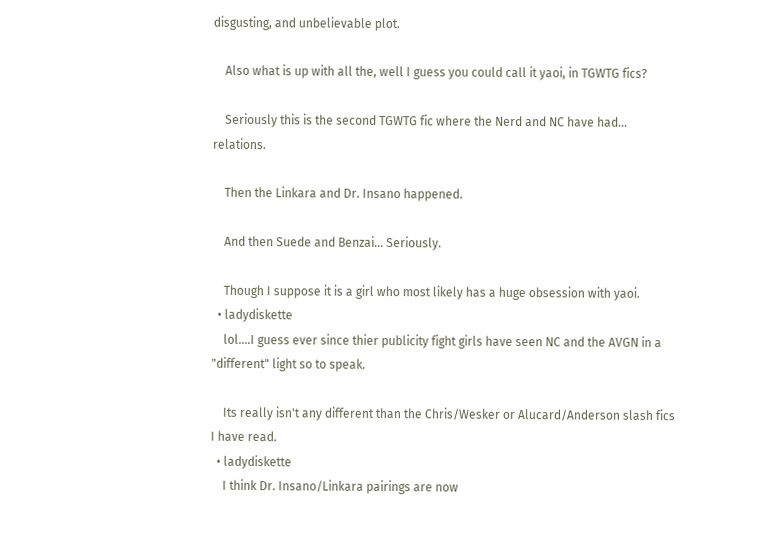disgusting, and unbelievable plot.

    Also what is up with all the, well I guess you could call it yaoi, in TGWTG fics?

    Seriously this is the second TGWTG fic where the Nerd and NC have had... relations.

    Then the Linkara and Dr. Insano happened.

    And then Suede and Benzai... Seriously.

    Though I suppose it is a girl who most likely has a huge obsession with yaoi.
  • ladydiskette
    lol....I guess ever since thier publicity fight girls have seen NC and the AVGN in a "different" light so to speak.

    Its really isn't any different than the Chris/Wesker or Alucard/Anderson slash fics I have read.
  • ladydiskette
    I think Dr. Insano/Linkara pairings are now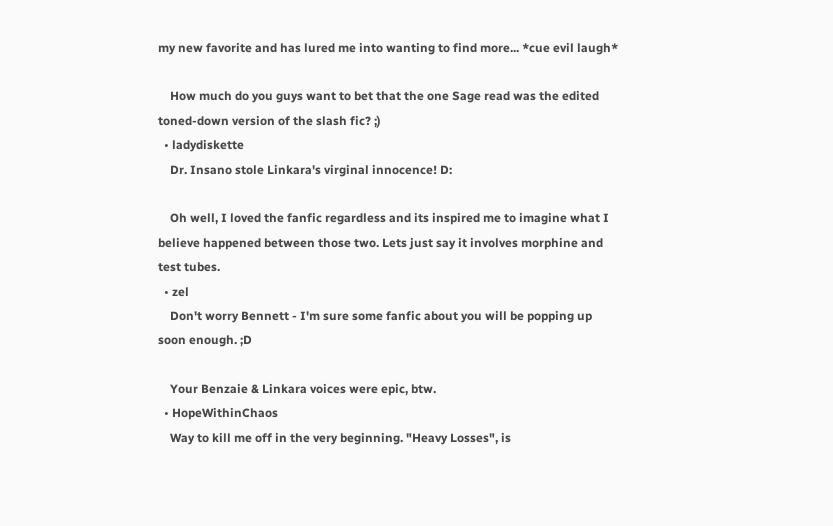my new favorite and has lured me into wanting to find more... *cue evil laugh*

    How much do you guys want to bet that the one Sage read was the edited toned-down version of the slash fic? ;)
  • ladydiskette
    Dr. Insano stole Linkara's virginal innocence! D:

    Oh well, I loved the fanfic regardless and its inspired me to imagine what I believe happened between those two. Lets just say it involves morphine and test tubes.
  • zel
    Don't worry Bennett - I'm sure some fanfic about you will be popping up soon enough. ;D

    Your Benzaie & Linkara voices were epic, btw.
  • HopeWithinChaos
    Way to kill me off in the very beginning. "Heavy Losses", is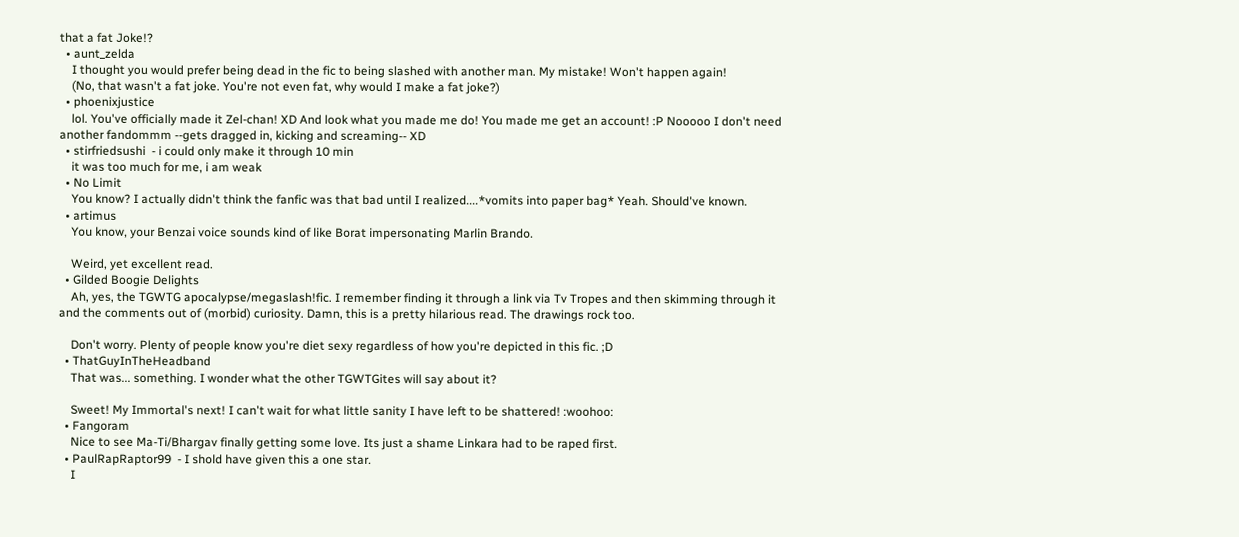that a fat Joke!?
  • aunt_zelda
    I thought you would prefer being dead in the fic to being slashed with another man. My mistake! Won't happen again!
    (No, that wasn't a fat joke. You're not even fat, why would I make a fat joke?)
  • phoenixjustice
    lol. You've officially made it Zel-chan! XD And look what you made me do! You made me get an account! :P Nooooo I don't need another fandommm --gets dragged in, kicking and screaming-- XD
  • stirfriedsushi  - i could only make it through 10 min
    it was too much for me, i am weak
  • No Limit
    You know? I actually didn't think the fanfic was that bad until I realized....*vomits into paper bag* Yeah. Should've known.
  • artimus
    You know, your Benzai voice sounds kind of like Borat impersonating Marlin Brando.

    Weird, yet excellent read.
  • Gilded Boogie Delights
    Ah, yes, the TGWTG apocalypse/megaslash!fic. I remember finding it through a link via Tv Tropes and then skimming through it and the comments out of (morbid) curiosity. Damn, this is a pretty hilarious read. The drawings rock too.

    Don't worry. Plenty of people know you're diet sexy regardless of how you're depicted in this fic. ;D
  • ThatGuyInTheHeadband
    That was... something. I wonder what the other TGWTGites will say about it?

    Sweet! My Immortal's next! I can't wait for what little sanity I have left to be shattered! :woohoo:
  • Fangoram
    Nice to see Ma-Ti/Bhargav finally getting some love. Its just a shame Linkara had to be raped first.
  • PaulRapRaptor99  - I shold have given this a one star.
    I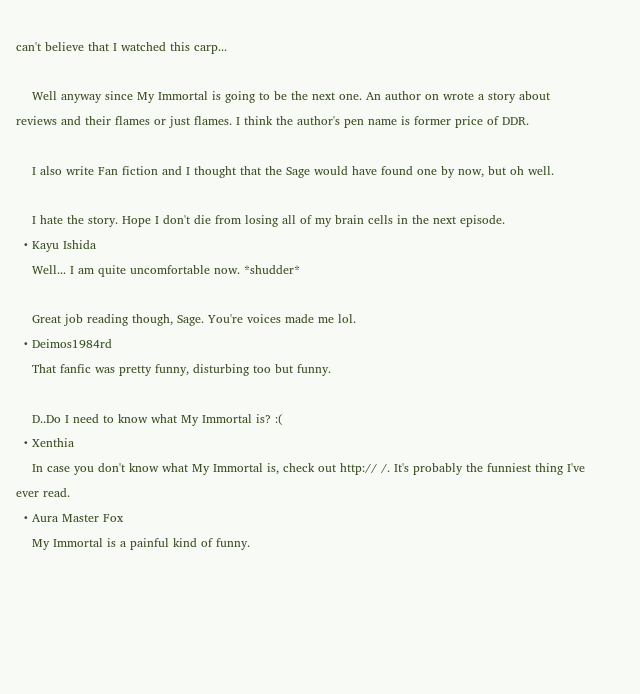can't believe that I watched this carp...

    Well anyway since My Immortal is going to be the next one. An author on wrote a story about reviews and their flames or just flames. I think the author's pen name is former price of DDR.

    I also write Fan fiction and I thought that the Sage would have found one by now, but oh well.

    I hate the story. Hope I don't die from losing all of my brain cells in the next episode.
  • Kayu Ishida
    Well... I am quite uncomfortable now. *shudder*

    Great job reading though, Sage. You're voices made me lol.
  • Deimos1984rd
    That fanfic was pretty funny, disturbing too but funny.

    D..Do I need to know what My Immortal is? :(
  • Xenthia
    In case you don't know what My Immortal is, check out http:// /. It's probably the funniest thing I've ever read.
  • Aura Master Fox
    My Immortal is a painful kind of funny.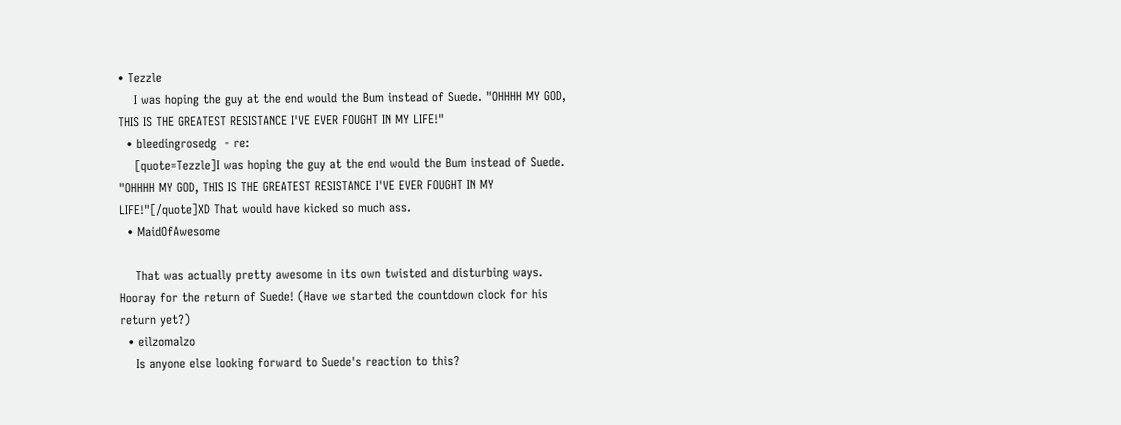• Tezzle
    I was hoping the guy at the end would the Bum instead of Suede. "OHHHH MY GOD, THIS IS THE GREATEST RESISTANCE I'VE EVER FOUGHT IN MY LIFE!"
  • bleedingrosedg  - re:
    [quote=Tezzle]I was hoping the guy at the end would the Bum instead of Suede. "OHHHH MY GOD, THIS IS THE GREATEST RESISTANCE I'VE EVER FOUGHT IN MY LIFE!"[/quote]XD That would have kicked so much ass.
  • MaidOfAwesome

    That was actually pretty awesome in its own twisted and disturbing ways. Hooray for the return of Suede! (Have we started the countdown clock for his return yet?)
  • eilzomalzo
    Is anyone else looking forward to Suede's reaction to this?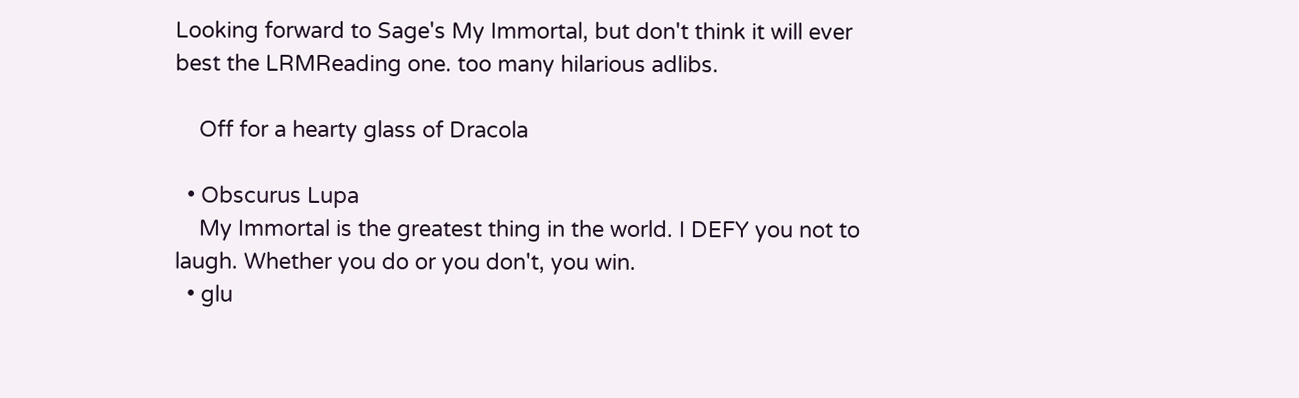Looking forward to Sage's My Immortal, but don't think it will ever best the LRMReading one. too many hilarious adlibs.

    Off for a hearty glass of Dracola

  • Obscurus Lupa
    My Immortal is the greatest thing in the world. I DEFY you not to laugh. Whether you do or you don't, you win.
  • glu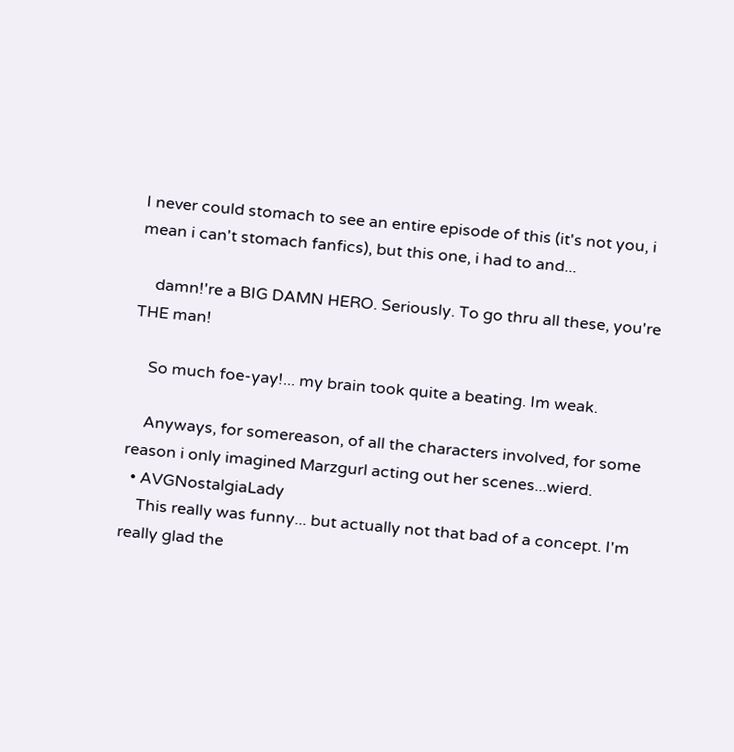I never could stomach to see an entire episode of this (it's not you, i mean i can't stomach fanfics), but this one, i had to and...

    damn!'re a BIG DAMN HERO. Seriously. To go thru all these, you're THE man!

    So much foe-yay!... my brain took quite a beating. Im weak.

    Anyways, for somereason, of all the characters involved, for some reason i only imagined Marzgurl acting out her scenes...wierd.
  • AVGNostalgiaLady
    This really was funny... but actually not that bad of a concept. I'm really glad the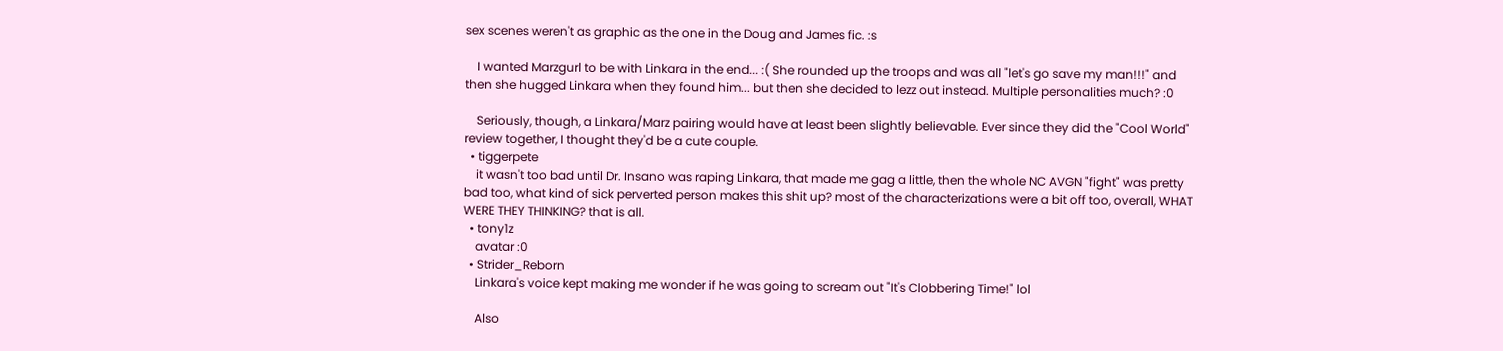sex scenes weren't as graphic as the one in the Doug and James fic. :s

    I wanted Marzgurl to be with Linkara in the end... :( She rounded up the troops and was all "let's go save my man!!!" and then she hugged Linkara when they found him... but then she decided to lezz out instead. Multiple personalities much? :0

    Seriously, though, a Linkara/Marz pairing would have at least been slightly believable. Ever since they did the "Cool World" review together, I thought they'd be a cute couple.
  • tiggerpete
    it wasn't too bad until Dr. Insano was raping Linkara, that made me gag a little, then the whole NC AVGN "fight" was pretty bad too, what kind of sick perverted person makes this shit up? most of the characterizations were a bit off too, overall, WHAT WERE THEY THINKING? that is all.
  • tony1z
    avatar :0
  • Strider_Reborn
    Linkara's voice kept making me wonder if he was going to scream out "It's Clobbering Time!" lol

    Also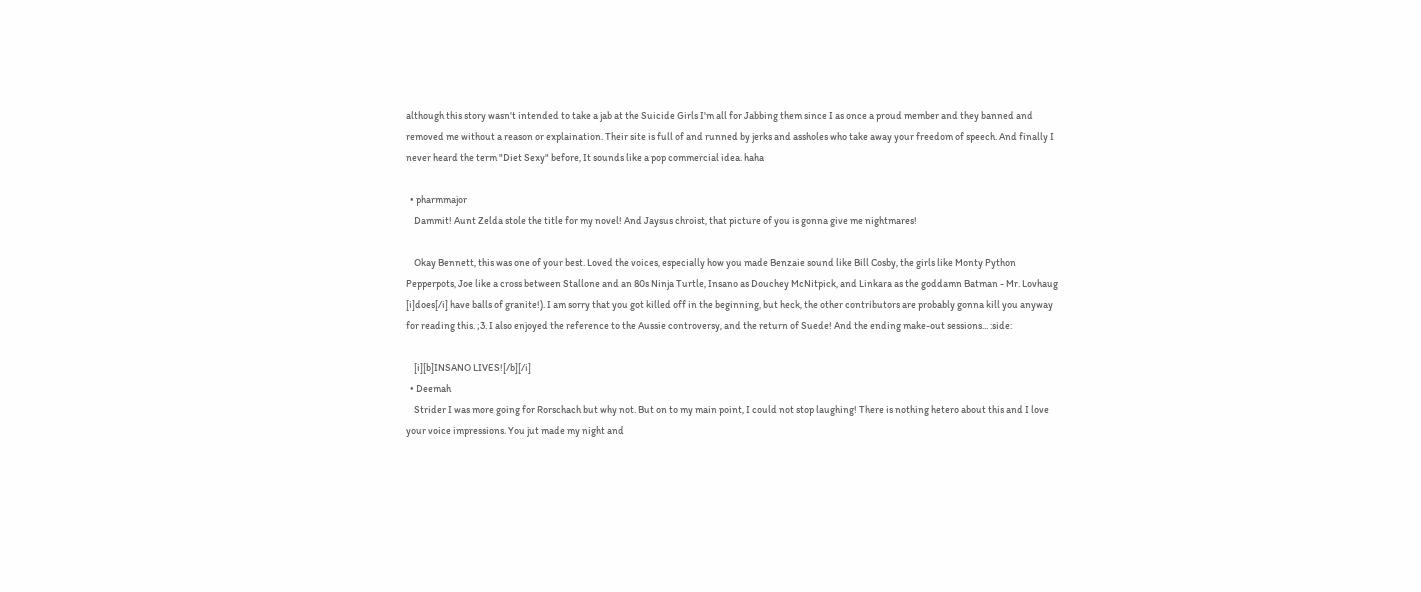although this story wasn't intended to take a jab at the Suicide Girls I'm all for Jabbing them since I as once a proud member and they banned and removed me without a reason or explaination. Their site is full of and runned by jerks and assholes who take away your freedom of speech. And finally I never heard the term "Diet Sexy" before, It sounds like a pop commercial idea. haha

  • pharmmajor
    Dammit! Aunt Zelda stole the title for my novel! And Jaysus chroist, that picture of you is gonna give me nightmares!

    Okay Bennett, this was one of your best. Loved the voices, especially how you made Benzaie sound like Bill Cosby, the girls like Monty Python Pepperpots, Joe like a cross between Stallone and an 80s Ninja Turtle, Insano as Douchey McNitpick, and Linkara as the goddamn Batman - Mr. Lovhaug [i]does[/i] have balls of granite!). I am sorry that you got killed off in the beginning, but heck, the other contributors are probably gonna kill you anyway for reading this. ;3. I also enjoyed the reference to the Aussie controversy, and the return of Suede! And the ending make-out sessions... :side:

    [i][b]INSANO LIVES![/b][/i]
  • Deemah
    Strider I was more going for Rorschach but why not. But on to my main point, I could not stop laughing! There is nothing hetero about this and I love your voice impressions. You jut made my night and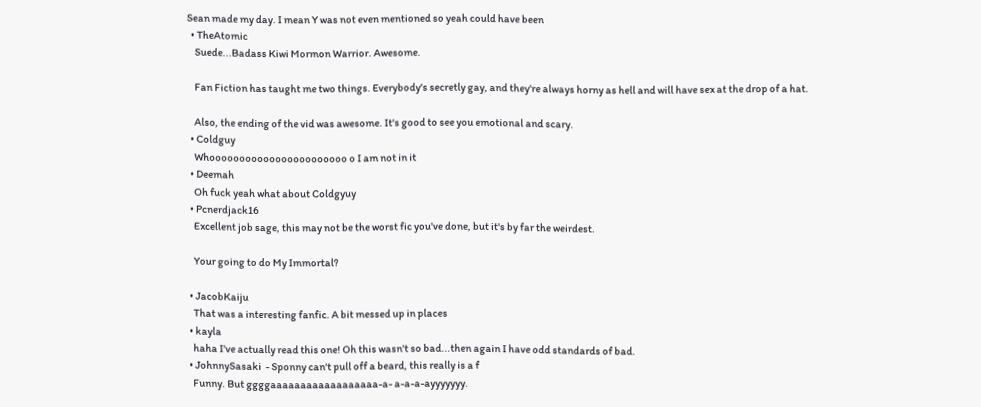Sean made my day. I mean Y was not even mentioned so yeah could have been
  • TheAtomic
    Suede...Badass Kiwi Mormon Warrior. Awesome.

    Fan Fiction has taught me two things. Everybody's secretly gay, and they're always horny as hell and will have sex at the drop of a hat.

    Also, the ending of the vid was awesome. It's good to see you emotional and scary.
  • Coldguy
    Whooooooooooooooooooooooo o I am not in it
  • Deemah
    Oh fuck yeah what about Coldgyuy
  • Pcnerdjack16
    Excellent job sage, this may not be the worst fic you've done, but it's by far the weirdest.

    Your going to do My Immortal?

  • JacobKaiju
    That was a interesting fanfic. A bit messed up in places
  • kayla
    haha I've actually read this one! Oh this wasn't so bad...then again I have odd standards of bad.
  • JohnnySasaki  - Sponny can't pull off a beard, this really is a f
    Funny. But ggggaaaaaaaaaaaaaaaaaa-a- a-a-a-ayyyyyyy.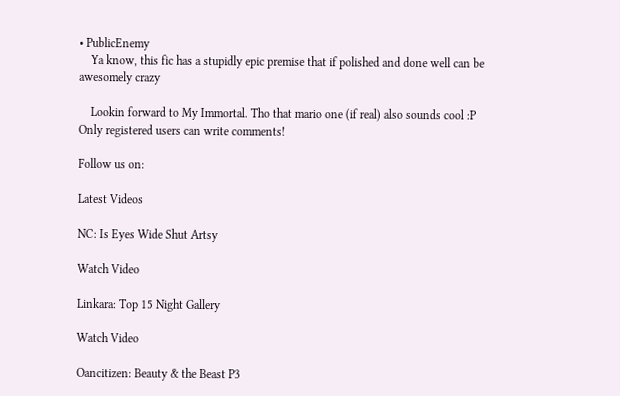• PublicEnemy
    Ya know, this fic has a stupidly epic premise that if polished and done well can be awesomely crazy

    Lookin forward to My Immortal. Tho that mario one (if real) also sounds cool :P
Only registered users can write comments!

Follow us on:

Latest Videos

NC: Is Eyes Wide Shut Artsy

Watch Video

Linkara: Top 15 Night Gallery

Watch Video

Oancitizen: Beauty & the Beast P3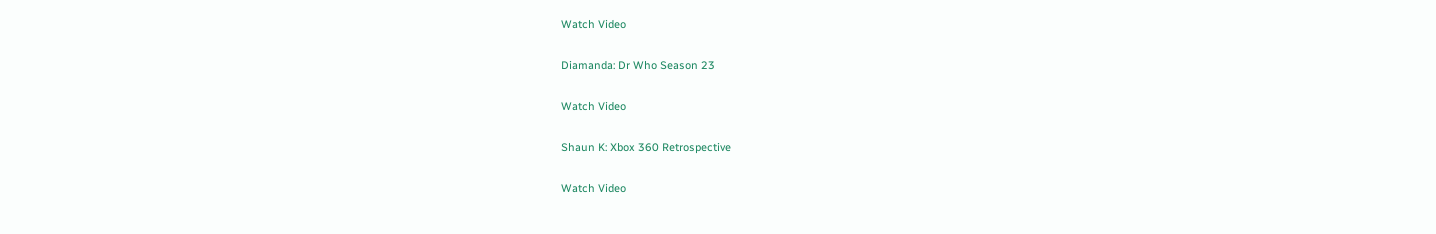Watch Video

Diamanda: Dr Who Season 23

Watch Video

Shaun K: Xbox 360 Retrospective

Watch Video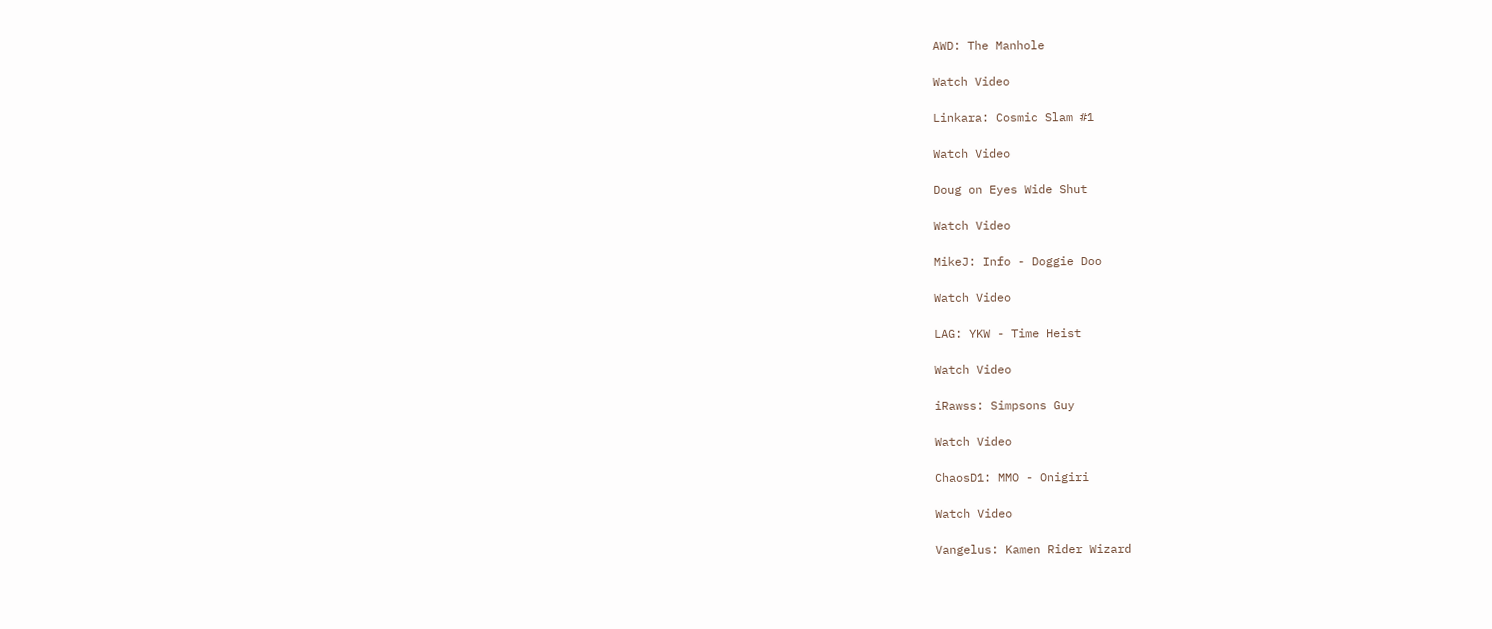AWD: The Manhole

Watch Video

Linkara: Cosmic Slam #1

Watch Video

Doug on Eyes Wide Shut

Watch Video

MikeJ: Info - Doggie Doo

Watch Video

LAG: YKW - Time Heist

Watch Video

iRawss: Simpsons Guy

Watch Video

ChaosD1: MMO - Onigiri

Watch Video

Vangelus: Kamen Rider Wizard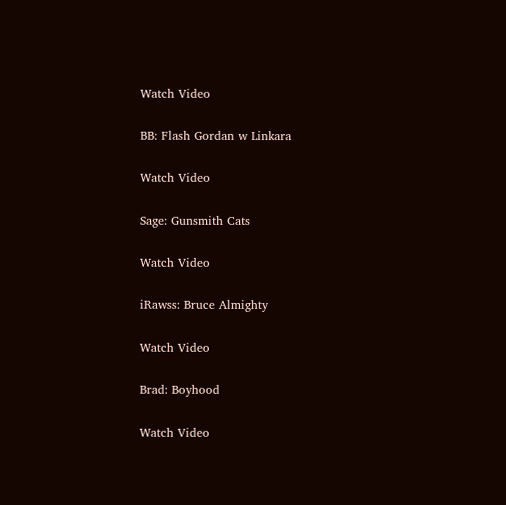Watch Video

BB: Flash Gordan w Linkara

Watch Video

Sage: Gunsmith Cats

Watch Video

iRawss: Bruce Almighty

Watch Video

Brad: Boyhood

Watch Video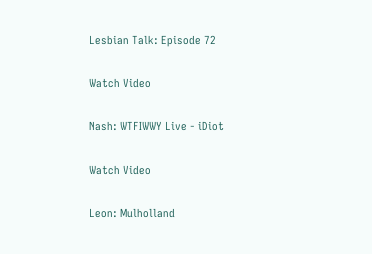Lesbian Talk: Episode 72

Watch Video

Nash: WTFIWWY Live - iDiot

Watch Video

Leon: Mulholland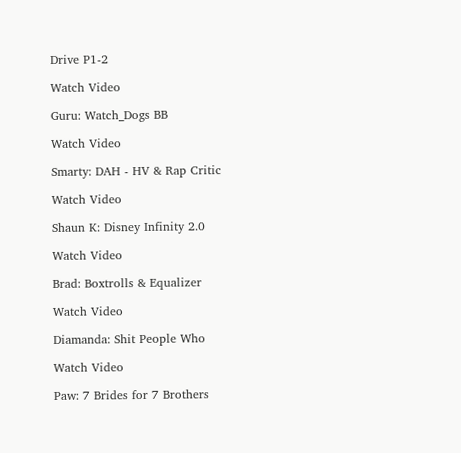Drive P1-2

Watch Video

Guru: Watch_Dogs BB

Watch Video

Smarty: DAH - HV & Rap Critic

Watch Video

Shaun K: Disney Infinity 2.0

Watch Video

Brad: Boxtrolls & Equalizer

Watch Video

Diamanda: Shit People Who

Watch Video

Paw: 7 Brides for 7 Brothers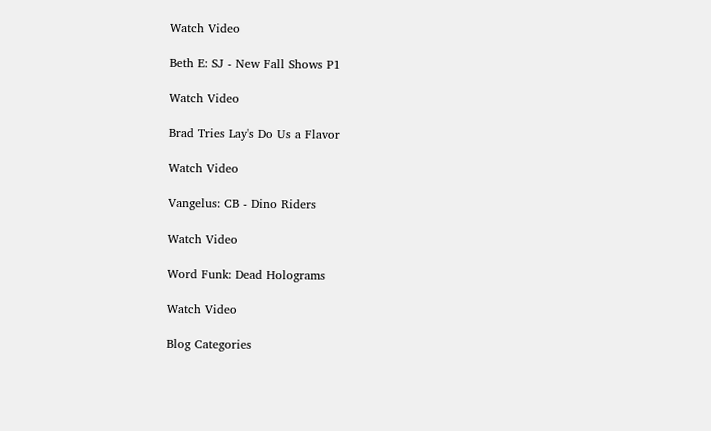Watch Video

Beth E: SJ - New Fall Shows P1

Watch Video

Brad Tries Lay's Do Us a Flavor

Watch Video

Vangelus: CB - Dino Riders

Watch Video

Word Funk: Dead Holograms

Watch Video

Blog Categories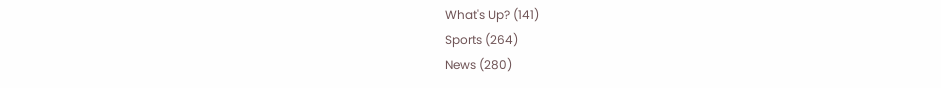What's Up? (141)
Sports (264)
News (280)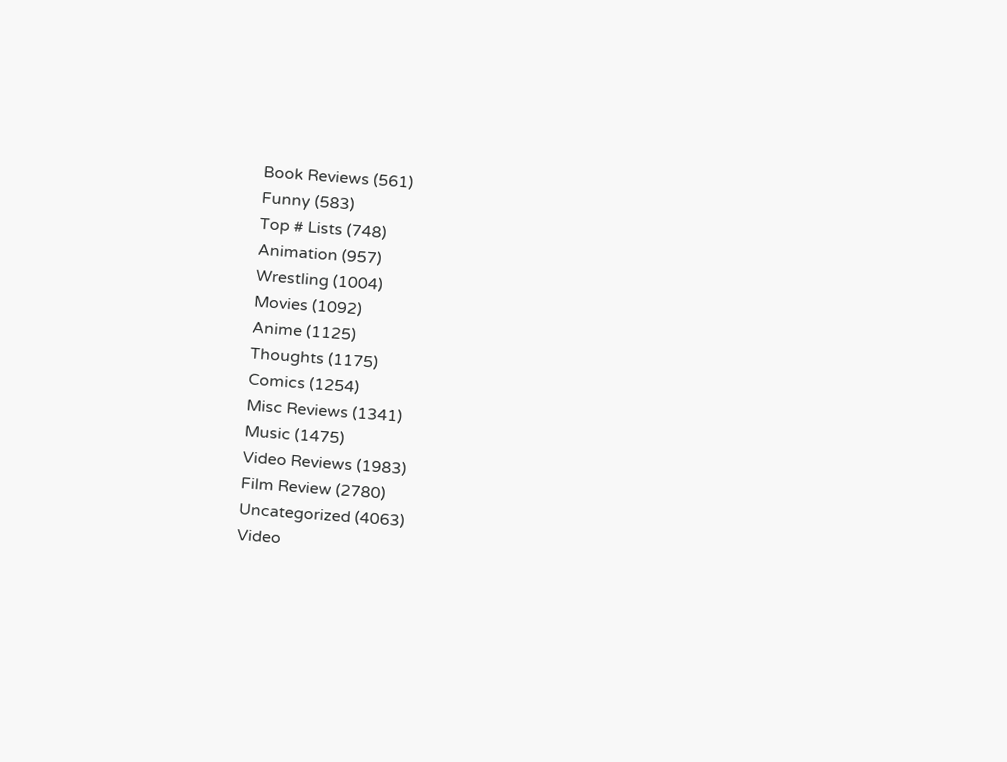Book Reviews (561)
Funny (583)
Top # Lists (748)
Animation (957)
Wrestling (1004)
Movies (1092)
Anime (1125)
Thoughts (1175)
Comics (1254)
Misc Reviews (1341)
Music (1475)
Video Reviews (1983)
Film Review (2780)
Uncategorized (4063)
Video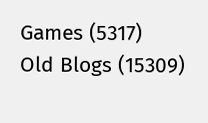Games (5317)
Old Blogs (15309)